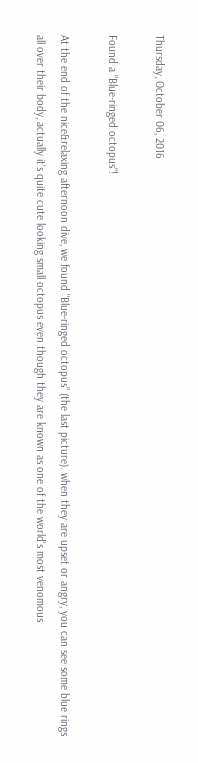Thursday, October 06, 2016

Found a "Blue-ringed octopus"!

At the end of the nice&relaxing afternoon dive, we found "Blue-ringed octopus" (the last picture). when they are upset or angry, you can see some blue rings all over their body, actually it's quite cute looking small octopus even though they are known as one of the world's most venomous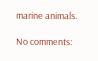marine animals.

No comments: